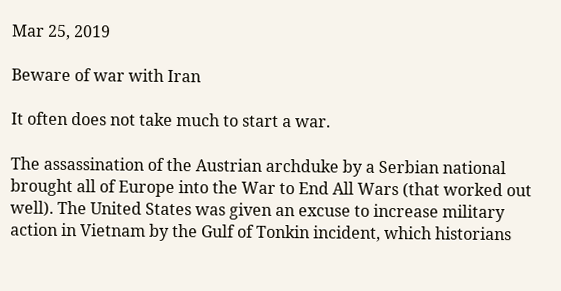Mar 25, 2019

Beware of war with Iran

It often does not take much to start a war.

The assassination of the Austrian archduke by a Serbian national brought all of Europe into the War to End All Wars (that worked out well). The United States was given an excuse to increase military action in Vietnam by the Gulf of Tonkin incident, which historians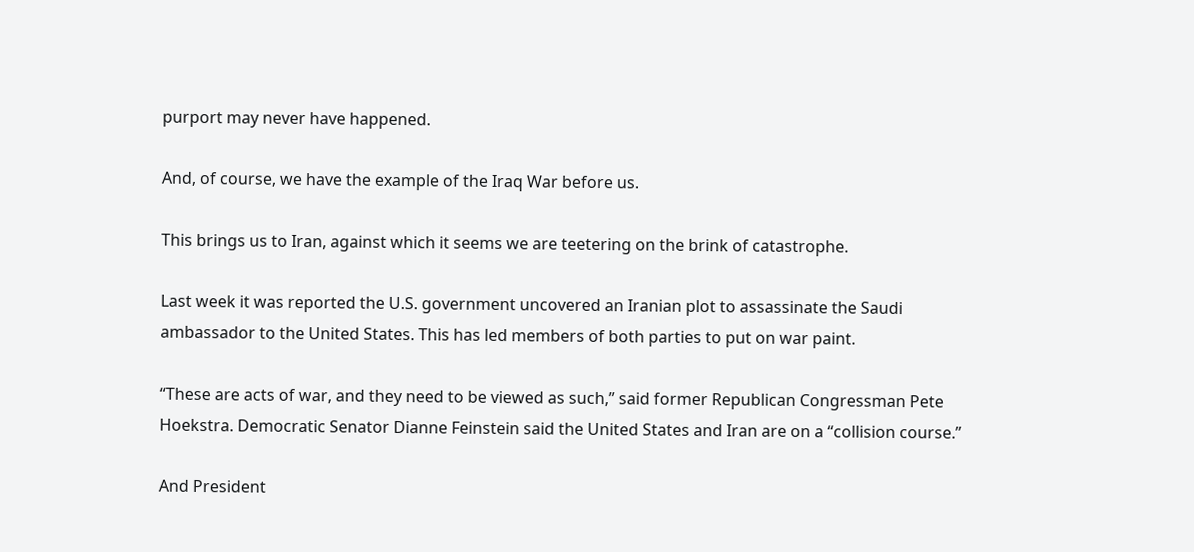purport may never have happened.

And, of course, we have the example of the Iraq War before us.

This brings us to Iran, against which it seems we are teetering on the brink of catastrophe.

Last week it was reported the U.S. government uncovered an Iranian plot to assassinate the Saudi ambassador to the United States. This has led members of both parties to put on war paint.

“These are acts of war, and they need to be viewed as such,” said former Republican Congressman Pete Hoekstra. Democratic Senator Dianne Feinstein said the United States and Iran are on a “collision course.”

And President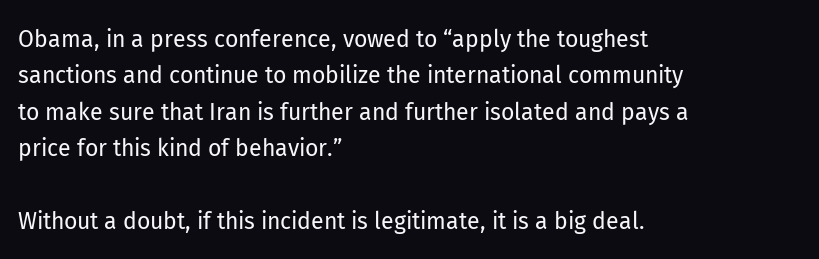Obama, in a press conference, vowed to “apply the toughest sanctions and continue to mobilize the international community to make sure that Iran is further and further isolated and pays a price for this kind of behavior.”

Without a doubt, if this incident is legitimate, it is a big deal.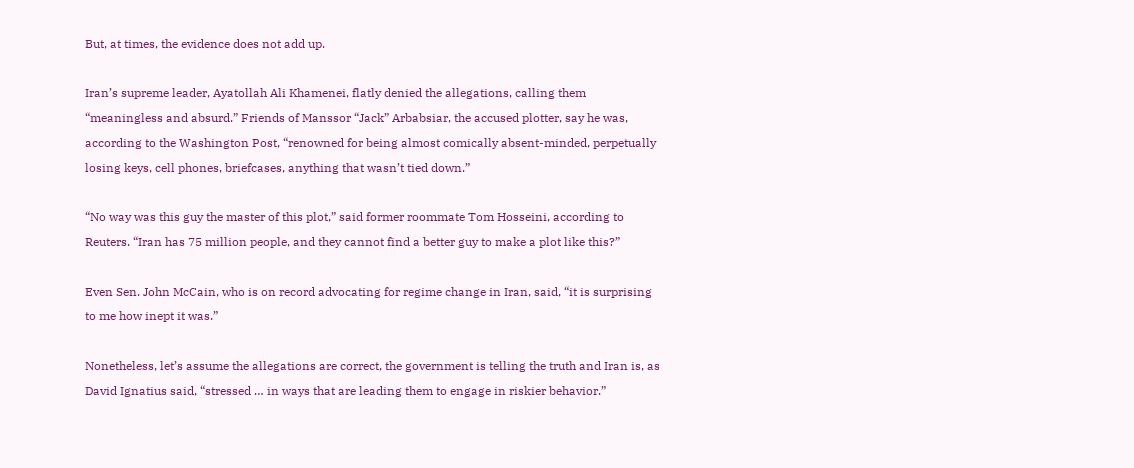But, at times, the evidence does not add up.

Iran’s supreme leader, Ayatollah Ali Khamenei, flatly denied the allegations, calling them “meaningless and absurd.” Friends of Manssor “Jack” Arbabsiar, the accused plotter, say he was, according to the Washington Post, “renowned for being almost comically absent-minded, perpetually losing keys, cell phones, briefcases, anything that wasn’t tied down.”

“No way was this guy the master of this plot,” said former roommate Tom Hosseini, according to Reuters. “Iran has 75 million people, and they cannot find a better guy to make a plot like this?”

Even Sen. John McCain, who is on record advocating for regime change in Iran, said, “it is surprising to me how inept it was.”

Nonetheless, let’s assume the allegations are correct, the government is telling the truth and Iran is, as David Ignatius said, “stressed … in ways that are leading them to engage in riskier behavior.”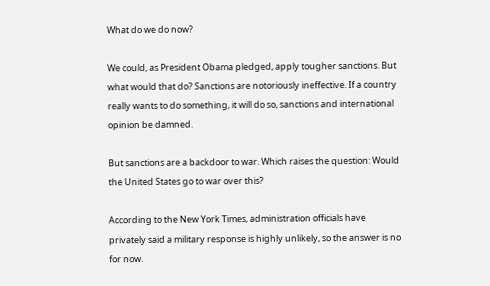What do we do now?

We could, as President Obama pledged, apply tougher sanctions. But what would that do? Sanctions are notoriously ineffective. If a country really wants to do something, it will do so, sanctions and international opinion be damned.

But sanctions are a backdoor to war. Which raises the question: Would the United States go to war over this?

According to the New York Times, administration officials have privately said a military response is highly unlikely, so the answer is no for now.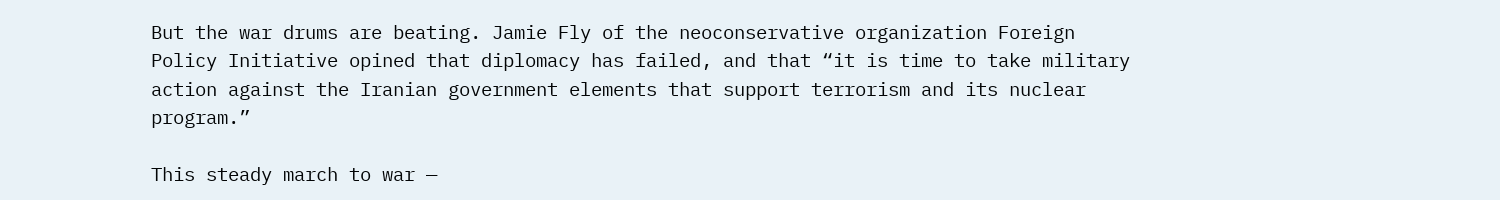But the war drums are beating. Jamie Fly of the neoconservative organization Foreign Policy Initiative opined that diplomacy has failed, and that “it is time to take military action against the Iranian government elements that support terrorism and its nuclear program.”

This steady march to war —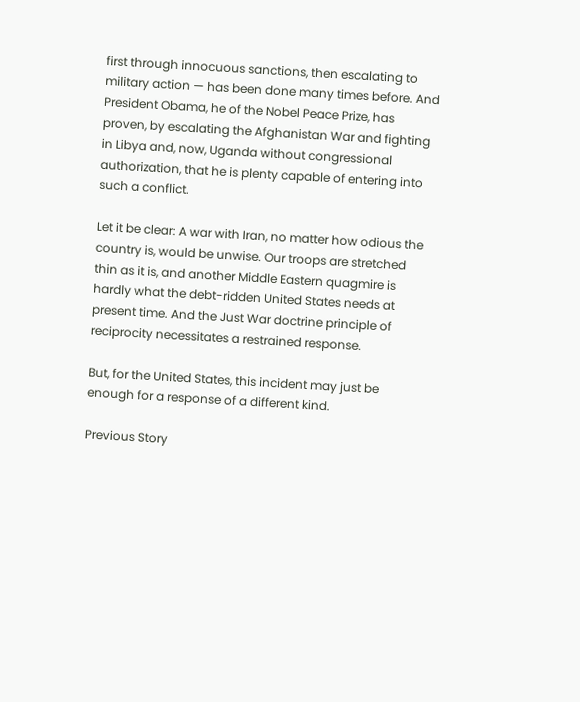first through innocuous sanctions, then escalating to military action — has been done many times before. And President Obama, he of the Nobel Peace Prize, has proven, by escalating the Afghanistan War and fighting in Libya and, now, Uganda without congressional authorization, that he is plenty capable of entering into such a conflict.

Let it be clear: A war with Iran, no matter how odious the country is, would be unwise. Our troops are stretched thin as it is, and another Middle Eastern quagmire is hardly what the debt-ridden United States needs at present time. And the Just War doctrine principle of reciprocity necessitates a restrained response.

But, for the United States, this incident may just be enough for a response of a different kind.

Previous Story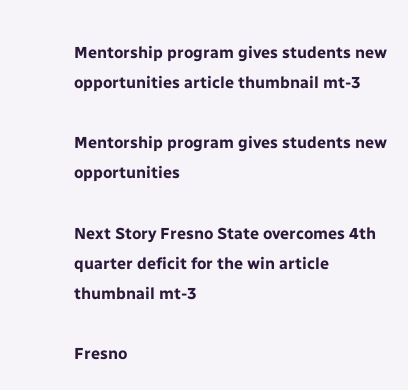Mentorship program gives students new opportunities article thumbnail mt-3

Mentorship program gives students new opportunities

Next Story Fresno State overcomes 4th quarter deficit for the win article thumbnail mt-3

Fresno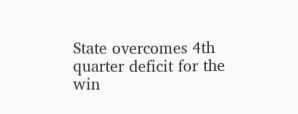State overcomes 4th quarter deficit for the win